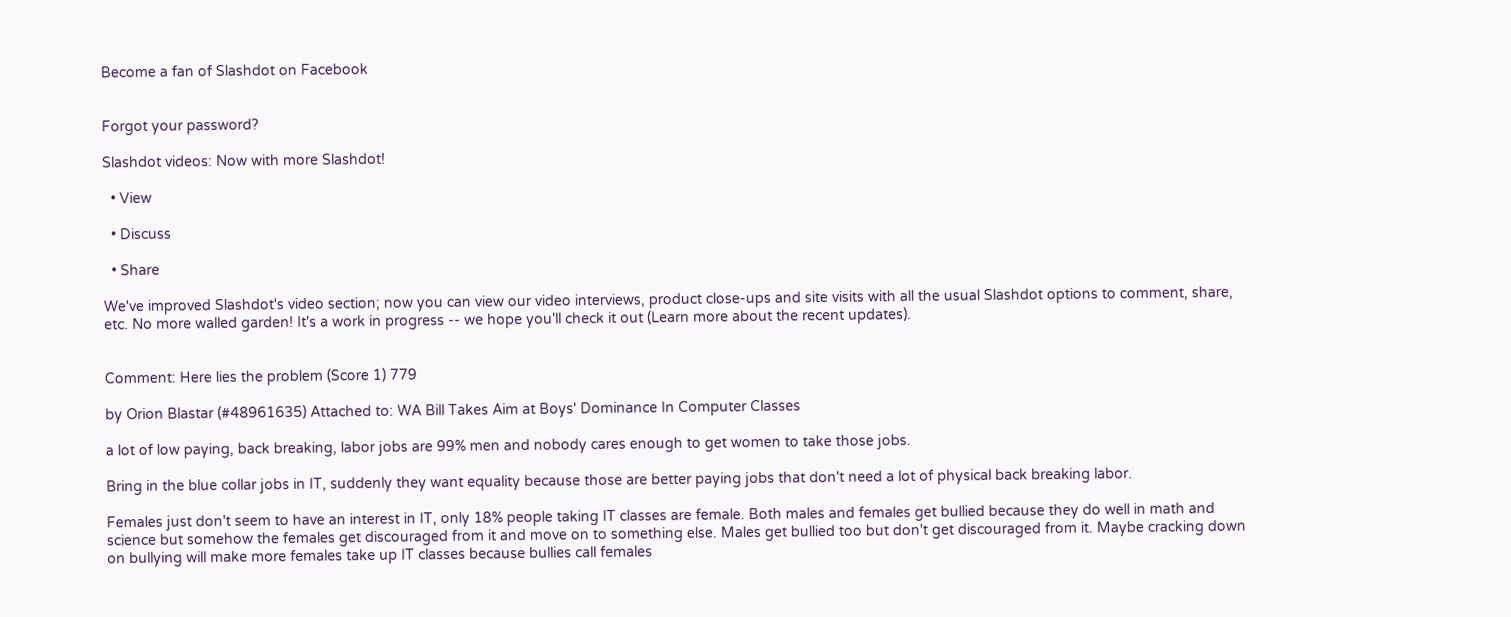Become a fan of Slashdot on Facebook


Forgot your password?

Slashdot videos: Now with more Slashdot!

  • View

  • Discuss

  • Share

We've improved Slashdot's video section; now you can view our video interviews, product close-ups and site visits with all the usual Slashdot options to comment, share, etc. No more walled garden! It's a work in progress -- we hope you'll check it out (Learn more about the recent updates).


Comment: Here lies the problem (Score 1) 779

by Orion Blastar (#48961635) Attached to: WA Bill Takes Aim at Boys' Dominance In Computer Classes

a lot of low paying, back breaking, labor jobs are 99% men and nobody cares enough to get women to take those jobs.

Bring in the blue collar jobs in IT, suddenly they want equality because those are better paying jobs that don't need a lot of physical back breaking labor.

Females just don't seem to have an interest in IT, only 18% people taking IT classes are female. Both males and females get bullied because they do well in math and science but somehow the females get discouraged from it and move on to something else. Males get bullied too but don't get discouraged from it. Maybe cracking down on bullying will make more females take up IT classes because bullies call females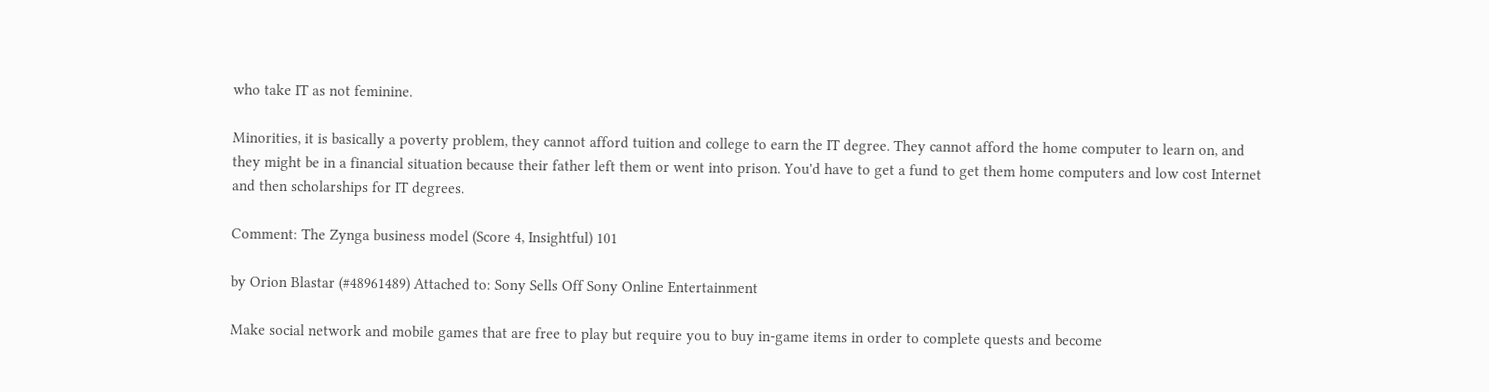who take IT as not feminine.

Minorities, it is basically a poverty problem, they cannot afford tuition and college to earn the IT degree. They cannot afford the home computer to learn on, and they might be in a financial situation because their father left them or went into prison. You'd have to get a fund to get them home computers and low cost Internet and then scholarships for IT degrees.

Comment: The Zynga business model (Score 4, Insightful) 101

by Orion Blastar (#48961489) Attached to: Sony Sells Off Sony Online Entertainment

Make social network and mobile games that are free to play but require you to buy in-game items in order to complete quests and become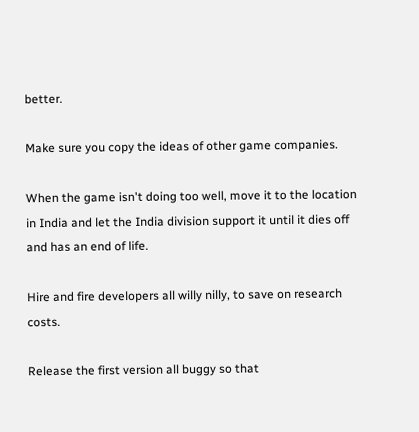better.

Make sure you copy the ideas of other game companies.

When the game isn't doing too well, move it to the location in India and let the India division support it until it dies off and has an end of life.

Hire and fire developers all willy nilly, to save on research costs.

Release the first version all buggy so that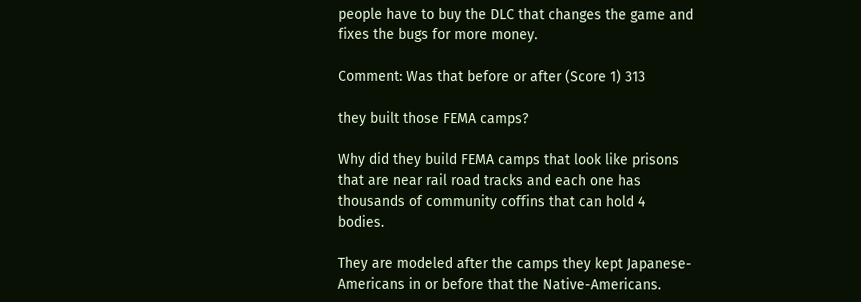people have to buy the DLC that changes the game and fixes the bugs for more money.

Comment: Was that before or after (Score 1) 313

they built those FEMA camps?

Why did they build FEMA camps that look like prisons that are near rail road tracks and each one has thousands of community coffins that can hold 4 bodies.

They are modeled after the camps they kept Japanese-Americans in or before that the Native-Americans.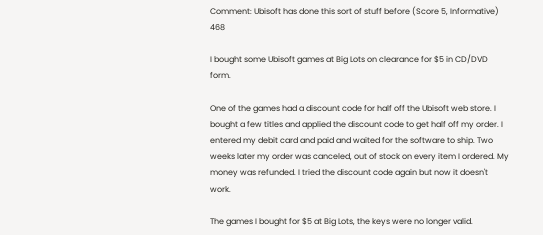Comment: Ubisoft has done this sort of stuff before (Score 5, Informative) 468

I bought some Ubisoft games at Big Lots on clearance for $5 in CD/DVD form.

One of the games had a discount code for half off the Ubisoft web store. I bought a few titles and applied the discount code to get half off my order. I entered my debit card and paid and waited for the software to ship. Two weeks later my order was canceled, out of stock on every item I ordered. My money was refunded. I tried the discount code again but now it doesn't work.

The games I bought for $5 at Big Lots, the keys were no longer valid.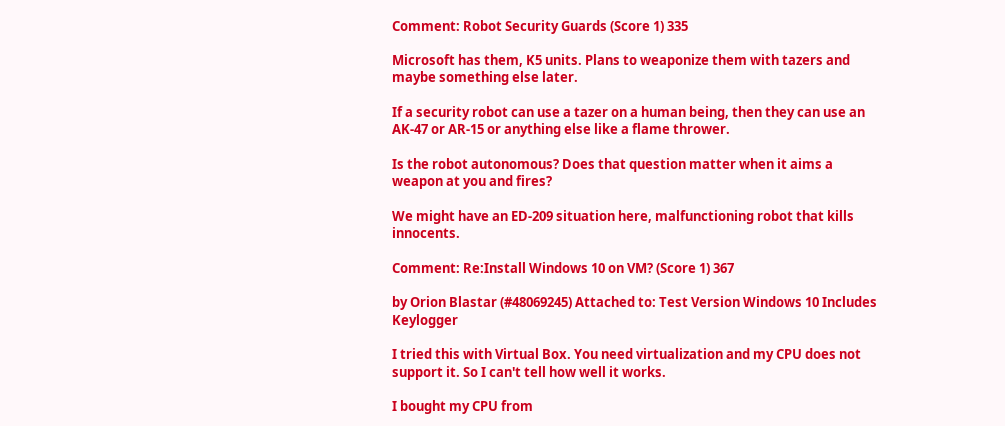Comment: Robot Security Guards (Score 1) 335

Microsoft has them, K5 units. Plans to weaponize them with tazers and maybe something else later.

If a security robot can use a tazer on a human being, then they can use an AK-47 or AR-15 or anything else like a flame thrower.

Is the robot autonomous? Does that question matter when it aims a weapon at you and fires?

We might have an ED-209 situation here, malfunctioning robot that kills innocents.

Comment: Re:Install Windows 10 on VM? (Score 1) 367

by Orion Blastar (#48069245) Attached to: Test Version Windows 10 Includes Keylogger

I tried this with Virtual Box. You need virtualization and my CPU does not support it. So I can't tell how well it works.

I bought my CPU from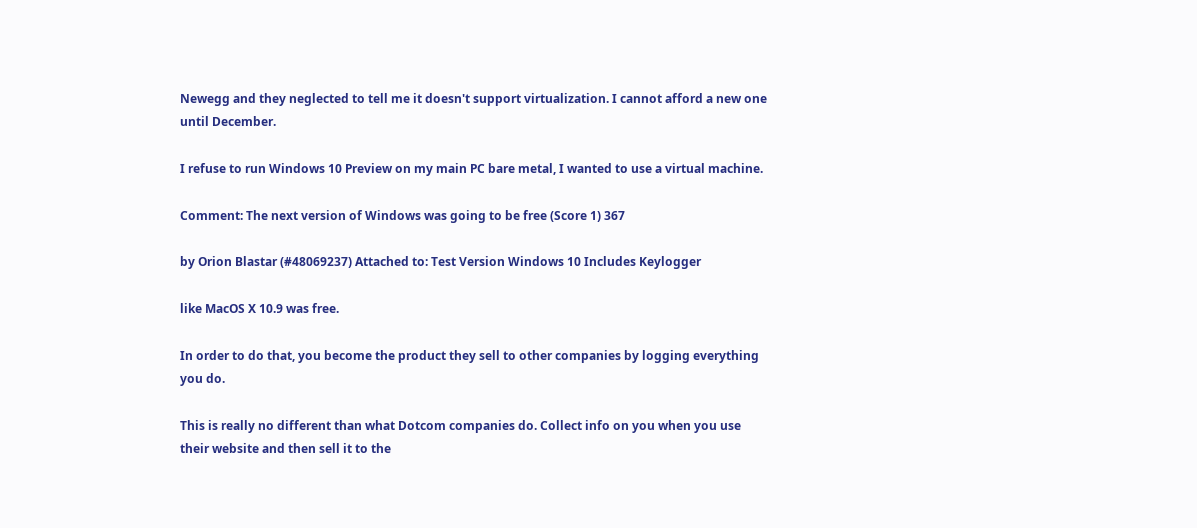Newegg and they neglected to tell me it doesn't support virtualization. I cannot afford a new one until December.

I refuse to run Windows 10 Preview on my main PC bare metal, I wanted to use a virtual machine.

Comment: The next version of Windows was going to be free (Score 1) 367

by Orion Blastar (#48069237) Attached to: Test Version Windows 10 Includes Keylogger

like MacOS X 10.9 was free.

In order to do that, you become the product they sell to other companies by logging everything you do.

This is really no different than what Dotcom companies do. Collect info on you when you use their website and then sell it to the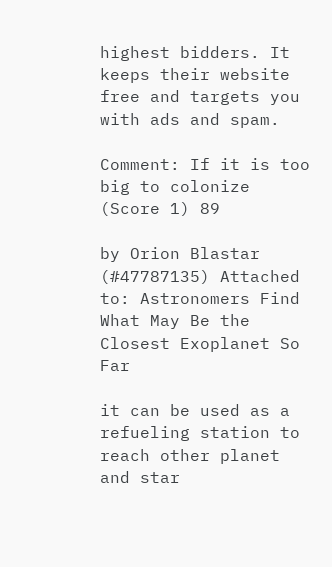highest bidders. It keeps their website free and targets you with ads and spam.

Comment: If it is too big to colonize (Score 1) 89

by Orion Blastar (#47787135) Attached to: Astronomers Find What May Be the Closest Exoplanet So Far

it can be used as a refueling station to reach other planet and star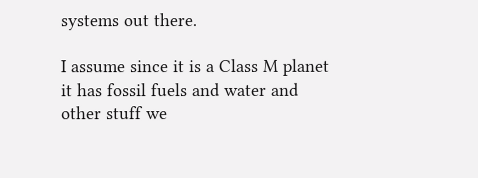systems out there.

I assume since it is a Class M planet it has fossil fuels and water and other stuff we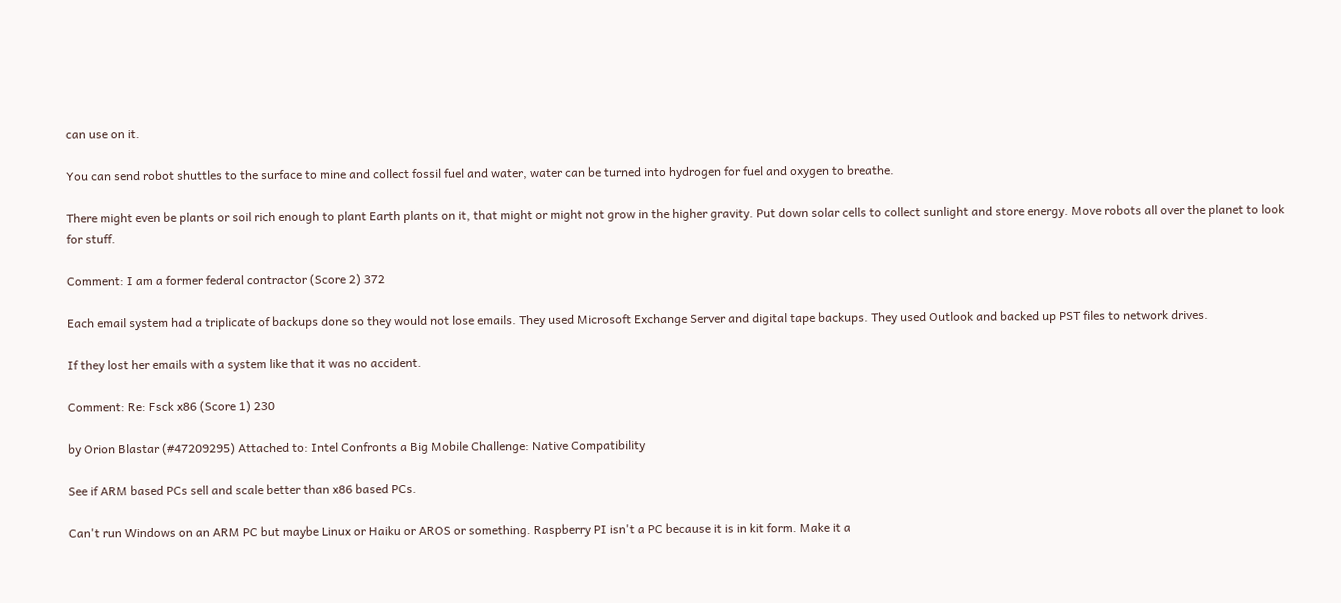can use on it.

You can send robot shuttles to the surface to mine and collect fossil fuel and water, water can be turned into hydrogen for fuel and oxygen to breathe.

There might even be plants or soil rich enough to plant Earth plants on it, that might or might not grow in the higher gravity. Put down solar cells to collect sunlight and store energy. Move robots all over the planet to look for stuff.

Comment: I am a former federal contractor (Score 2) 372

Each email system had a triplicate of backups done so they would not lose emails. They used Microsoft Exchange Server and digital tape backups. They used Outlook and backed up PST files to network drives.

If they lost her emails with a system like that it was no accident.

Comment: Re: Fsck x86 (Score 1) 230

by Orion Blastar (#47209295) Attached to: Intel Confronts a Big Mobile Challenge: Native Compatibility

See if ARM based PCs sell and scale better than x86 based PCs.

Can't run Windows on an ARM PC but maybe Linux or Haiku or AROS or something. Raspberry PI isn't a PC because it is in kit form. Make it a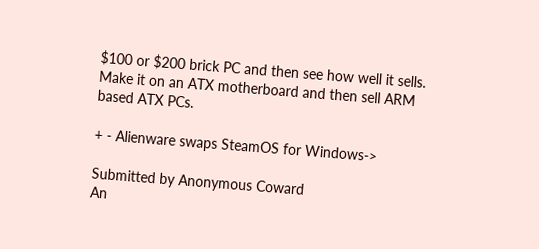$100 or $200 brick PC and then see how well it sells. Make it on an ATX motherboard and then sell ARM based ATX PCs.

+ - Alienware swaps SteamOS for Windows->

Submitted by Anonymous Coward
An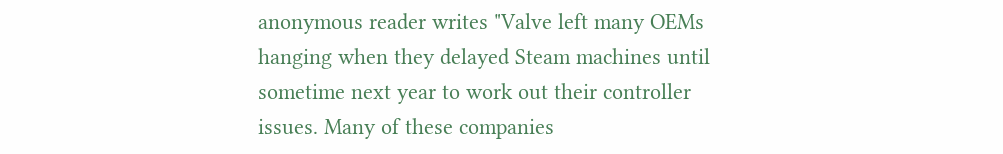anonymous reader writes "Valve left many OEMs hanging when they delayed Steam machines until sometime next year to work out their controller issues. Many of these companies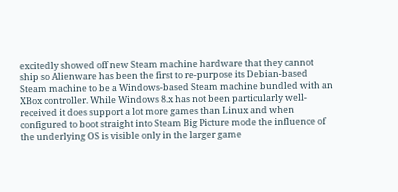excitedly showed off new Steam machine hardware that they cannot ship so Alienware has been the first to re-purpose its Debian-based Steam machine to be a Windows-based Steam machine bundled with an XBox controller. While Windows 8.x has not been particularly well-received it does support a lot more games than Linux and when configured to boot straight into Steam Big Picture mode the influence of the underlying OS is visible only in the larger game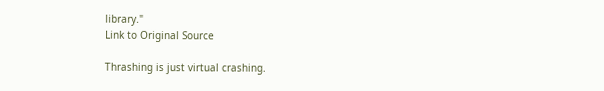library."
Link to Original Source

Thrashing is just virtual crashing.